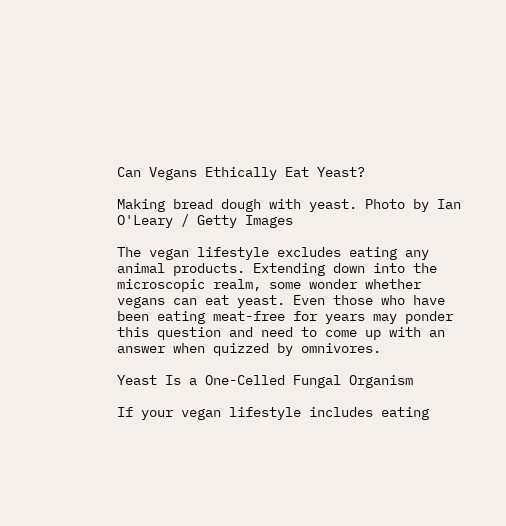Can Vegans Ethically Eat Yeast?

Making bread dough with yeast. Photo by Ian O'Leary / Getty Images

The vegan lifestyle excludes eating any animal products. Extending down into the microscopic realm, some wonder whether vegans can eat yeast. Even those who have been eating meat-free for years may ponder this question and need to come up with an answer when quizzed by omnivores.

Yeast Is a One-Celled Fungal Organism

If your vegan lifestyle includes eating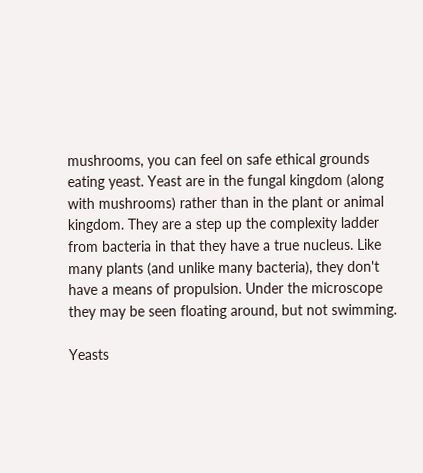mushrooms, you can feel on safe ethical grounds eating yeast. Yeast are in the fungal kingdom (along with mushrooms) rather than in the plant or animal kingdom. They are a step up the complexity ladder from bacteria in that they have a true nucleus. Like many plants (and unlike many bacteria), they don't have a means of propulsion. Under the microscope they may be seen floating around, but not swimming.

Yeasts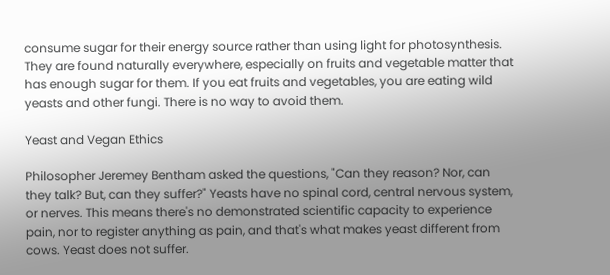consume sugar for their energy source rather than using light for photosynthesis. They are found naturally everywhere, especially on fruits and vegetable matter that has enough sugar for them. If you eat fruits and vegetables, you are eating wild yeasts and other fungi. There is no way to avoid them.

Yeast and Vegan Ethics

Philosopher Jeremey Bentham asked the questions, "Can they reason? Nor, can they talk? But, can they suffer?" Yeasts have no spinal cord, central nervous system, or nerves. This means there's no demonstrated scientific capacity to experience pain, nor to register anything as pain, and that's what makes yeast different from cows. Yeast does not suffer.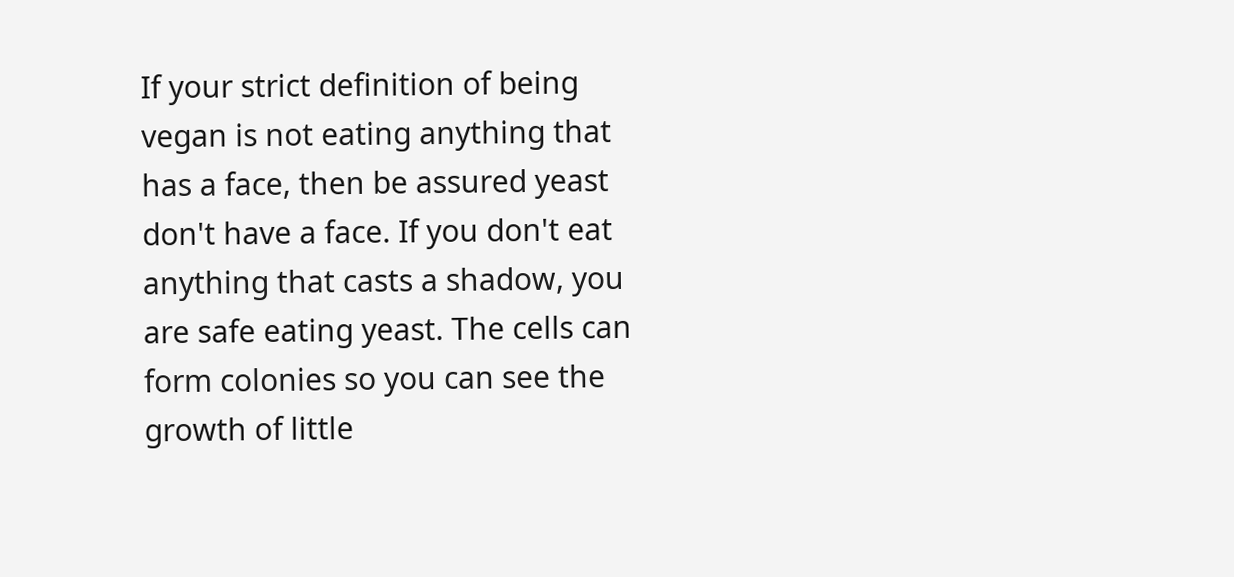If your strict definition of being vegan is not eating anything that has a face, then be assured yeast don't have a face. If you don't eat anything that casts a shadow, you are safe eating yeast. The cells can form colonies so you can see the growth of little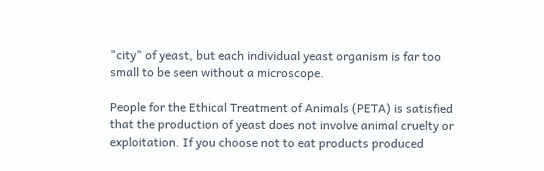"city" of yeast, but each individual yeast organism is far too small to be seen without a microscope.

People for the Ethical Treatment of Animals (PETA) is satisfied that the production of yeast does not involve animal cruelty or exploitation. If you choose not to eat products produced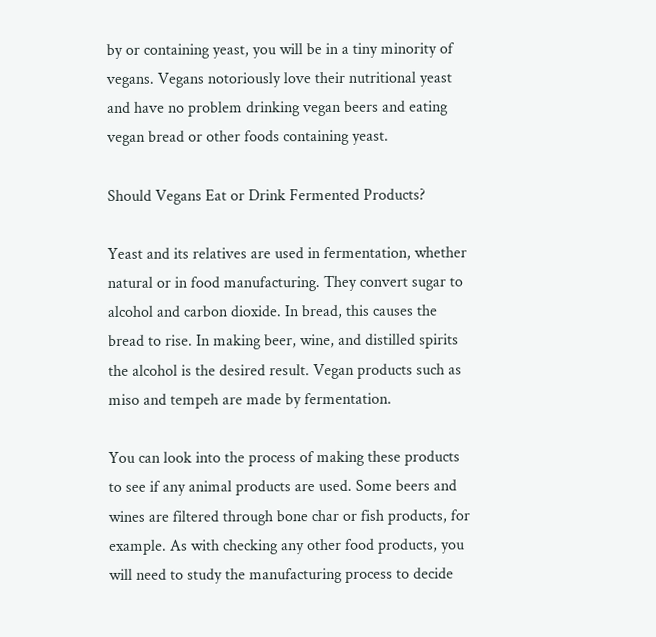by or containing yeast, you will be in a tiny minority of vegans. Vegans notoriously love their nutritional yeast and have no problem drinking vegan beers and eating vegan bread or other foods containing yeast.

Should Vegans Eat or Drink Fermented Products?

Yeast and its relatives are used in fermentation, whether natural or in food manufacturing. They convert sugar to alcohol and carbon dioxide. In bread, this causes the bread to rise. In making beer, wine, and distilled spirits the alcohol is the desired result. Vegan products such as miso and tempeh are made by fermentation.

You can look into the process of making these products to see if any animal products are used. Some beers and wines are filtered through bone char or fish products, for example. As with checking any other food products, you will need to study the manufacturing process to decide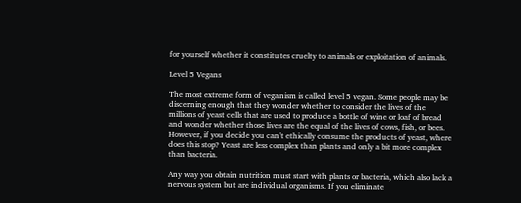for yourself whether it constitutes cruelty to animals or exploitation of animals.

Level 5 Vegans

The most extreme form of veganism is called level 5 vegan. Some people may be discerning enough that they wonder whether to consider the lives of the millions of yeast cells that are used to produce a bottle of wine or loaf of bread and wonder whether those lives are the equal of the lives of cows, fish, or bees. However, if you decide you can't ethically consume the products of yeast, where does this stop? Yeast are less complex than plants and only a bit more complex than bacteria.

Any way you obtain nutrition must start with plants or bacteria, which also lack a nervous system but are individual organisms. If you eliminate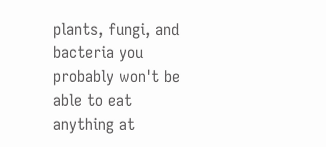plants, fungi, and bacteria you probably won't be able to eat anything at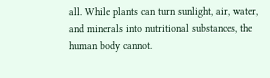all. While plants can turn sunlight, air, water, and minerals into nutritional substances, the human body cannot.